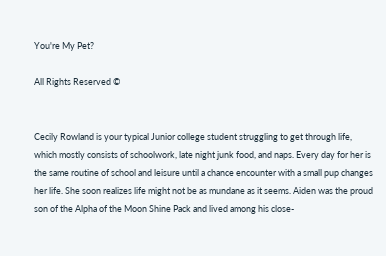You're My Pet?

All Rights Reserved ©


Cecily Rowland is your typical Junior college student struggling to get through life, which mostly consists of schoolwork, late night junk food, and naps. Every day for her is the same routine of school and leisure until a chance encounter with a small pup changes her life. She soon realizes life might not be as mundane as it seems. Aiden was the proud son of the Alpha of the Moon Shine Pack and lived among his close-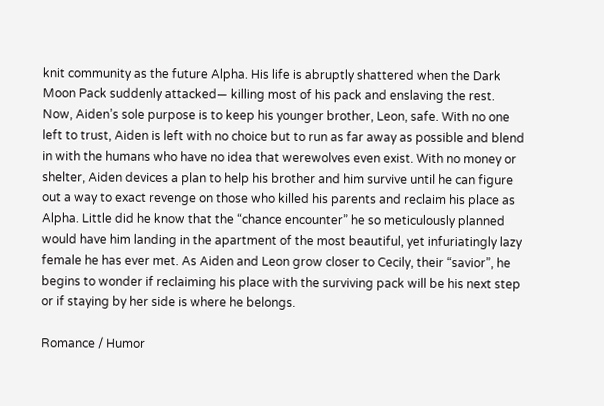knit community as the future Alpha. His life is abruptly shattered when the Dark Moon Pack suddenly attacked— killing most of his pack and enslaving the rest. Now, Aiden’s sole purpose is to keep his younger brother, Leon, safe. With no one left to trust, Aiden is left with no choice but to run as far away as possible and blend in with the humans who have no idea that werewolves even exist. With no money or shelter, Aiden devices a plan to help his brother and him survive until he can figure out a way to exact revenge on those who killed his parents and reclaim his place as Alpha. Little did he know that the “chance encounter” he so meticulously planned would have him landing in the apartment of the most beautiful, yet infuriatingly lazy female he has ever met. As Aiden and Leon grow closer to Cecily, their “savior”, he begins to wonder if reclaiming his place with the surviving pack will be his next step or if staying by her side is where he belongs.

Romance / Humor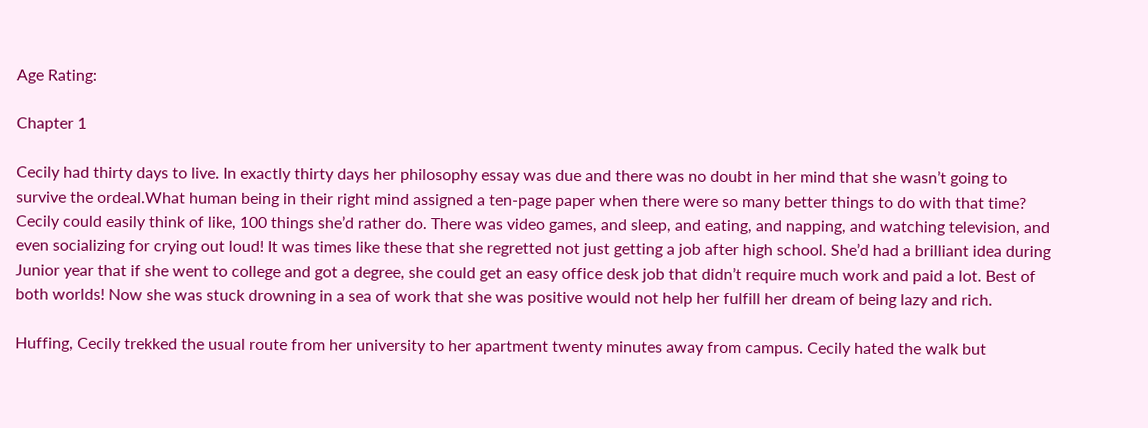Age Rating:

Chapter 1

Cecily had thirty days to live. In exactly thirty days her philosophy essay was due and there was no doubt in her mind that she wasn’t going to survive the ordeal.What human being in their right mind assigned a ten-page paper when there were so many better things to do with that time? Cecily could easily think of like, 100 things she’d rather do. There was video games, and sleep, and eating, and napping, and watching television, and even socializing for crying out loud! It was times like these that she regretted not just getting a job after high school. She’d had a brilliant idea during Junior year that if she went to college and got a degree, she could get an easy office desk job that didn’t require much work and paid a lot. Best of both worlds! Now she was stuck drowning in a sea of work that she was positive would not help her fulfill her dream of being lazy and rich.

Huffing, Cecily trekked the usual route from her university to her apartment twenty minutes away from campus. Cecily hated the walk but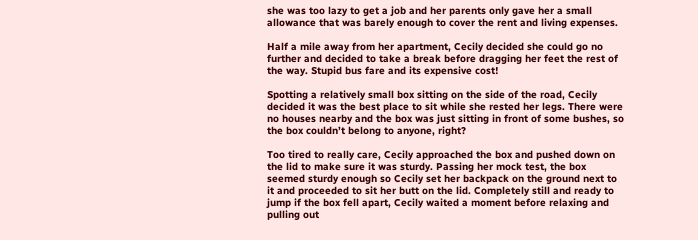she was too lazy to get a job and her parents only gave her a small allowance that was barely enough to cover the rent and living expenses.

Half a mile away from her apartment, Cecily decided she could go no further and decided to take a break before dragging her feet the rest of the way. Stupid bus fare and its expensive cost!

Spotting a relatively small box sitting on the side of the road, Cecily decided it was the best place to sit while she rested her legs. There were no houses nearby and the box was just sitting in front of some bushes, so the box couldn’t belong to anyone, right?

Too tired to really care, Cecily approached the box and pushed down on the lid to make sure it was sturdy. Passing her mock test, the box seemed sturdy enough so Cecily set her backpack on the ground next to it and proceeded to sit her butt on the lid. Completely still and ready to jump if the box fell apart, Cecily waited a moment before relaxing and pulling out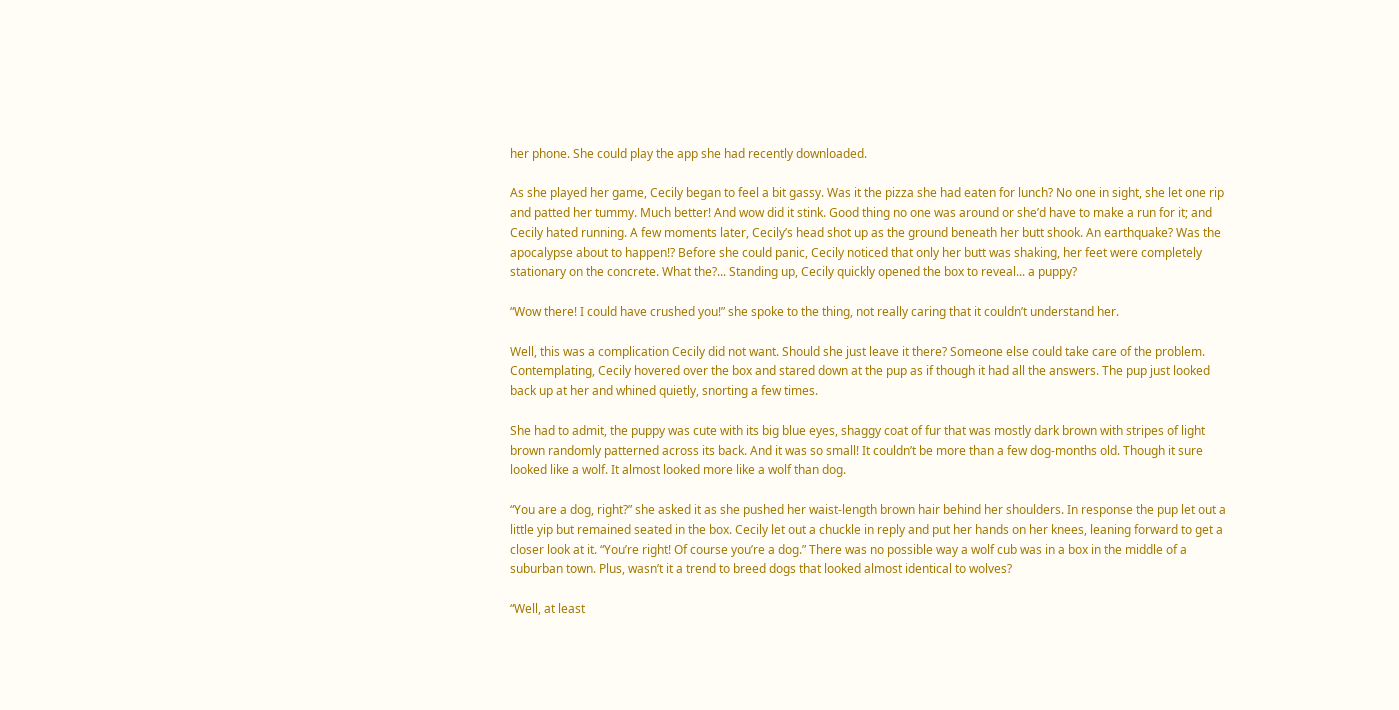her phone. She could play the app she had recently downloaded.

As she played her game, Cecily began to feel a bit gassy. Was it the pizza she had eaten for lunch? No one in sight, she let one rip and patted her tummy. Much better! And wow did it stink. Good thing no one was around or she’d have to make a run for it; and Cecily hated running. A few moments later, Cecily’s head shot up as the ground beneath her butt shook. An earthquake? Was the apocalypse about to happen!? Before she could panic, Cecily noticed that only her butt was shaking, her feet were completely stationary on the concrete. What the?... Standing up, Cecily quickly opened the box to reveal... a puppy?

“Wow there! I could have crushed you!” she spoke to the thing, not really caring that it couldn’t understand her.

Well, this was a complication Cecily did not want. Should she just leave it there? Someone else could take care of the problem. Contemplating, Cecily hovered over the box and stared down at the pup as if though it had all the answers. The pup just looked back up at her and whined quietly, snorting a few times.

She had to admit, the puppy was cute with its big blue eyes, shaggy coat of fur that was mostly dark brown with stripes of light brown randomly patterned across its back. And it was so small! It couldn’t be more than a few dog-months old. Though it sure looked like a wolf. It almost looked more like a wolf than dog.

“You are a dog, right?” she asked it as she pushed her waist-length brown hair behind her shoulders. In response the pup let out a little yip but remained seated in the box. Cecily let out a chuckle in reply and put her hands on her knees, leaning forward to get a closer look at it. “You’re right! Of course you’re a dog.” There was no possible way a wolf cub was in a box in the middle of a suburban town. Plus, wasn’t it a trend to breed dogs that looked almost identical to wolves?

“Well, at least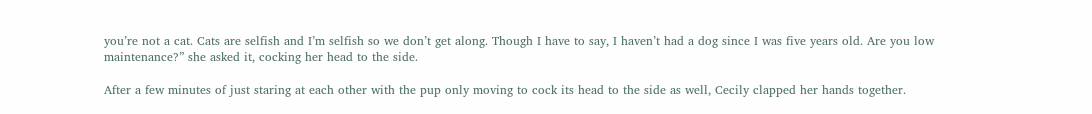you’re not a cat. Cats are selfish and I’m selfish so we don’t get along. Though I have to say, I haven’t had a dog since I was five years old. Are you low maintenance?” she asked it, cocking her head to the side.

After a few minutes of just staring at each other with the pup only moving to cock its head to the side as well, Cecily clapped her hands together.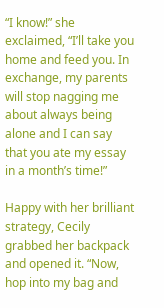“I know!” she exclaimed, “I’ll take you home and feed you. In exchange, my parents will stop nagging me about always being alone and I can say that you ate my essay in a month’s time!”

Happy with her brilliant strategy, Cecily grabbed her backpack and opened it. “Now, hop into my bag and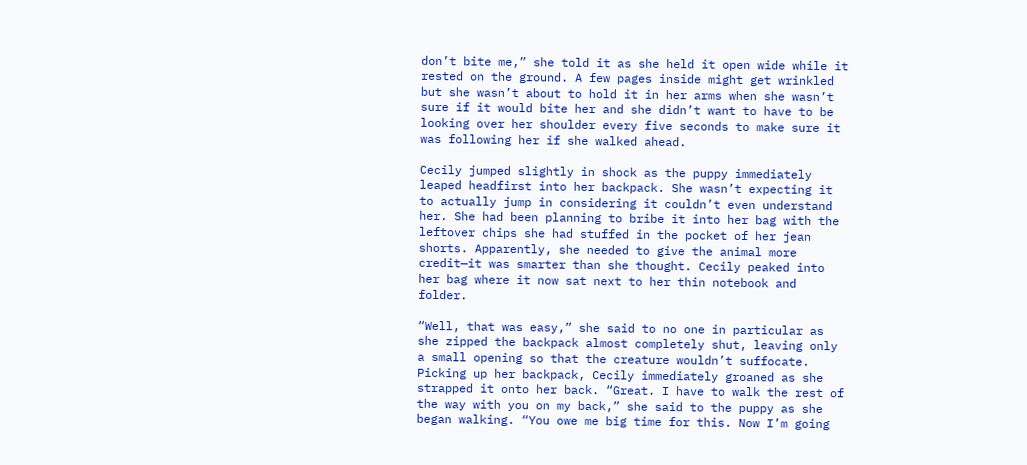don’t bite me,” she told it as she held it open wide while it rested on the ground. A few pages inside might get wrinkled but she wasn’t about to hold it in her arms when she wasn’t sure if it would bite her and she didn’t want to have to be looking over her shoulder every five seconds to make sure it was following her if she walked ahead.

Cecily jumped slightly in shock as the puppy immediately leaped headfirst into her backpack. She wasn’t expecting it to actually jump in considering it couldn’t even understand her. She had been planning to bribe it into her bag with the leftover chips she had stuffed in the pocket of her jean shorts. Apparently, she needed to give the animal more credit—it was smarter than she thought. Cecily peaked into her bag where it now sat next to her thin notebook and folder.

“Well, that was easy,” she said to no one in particular as she zipped the backpack almost completely shut, leaving only a small opening so that the creature wouldn’t suffocate. Picking up her backpack, Cecily immediately groaned as she strapped it onto her back. “Great. I have to walk the rest of the way with you on my back,” she said to the puppy as she began walking. “You owe me big time for this. Now I’m going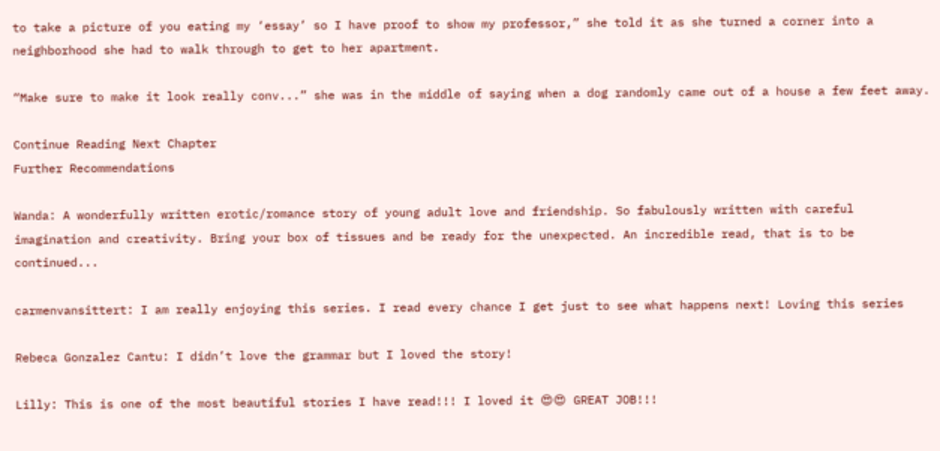to take a picture of you eating my ‘essay’ so I have proof to show my professor,” she told it as she turned a corner into a neighborhood she had to walk through to get to her apartment.

“Make sure to make it look really conv...” she was in the middle of saying when a dog randomly came out of a house a few feet away.

Continue Reading Next Chapter
Further Recommendations

Wanda: A wonderfully written erotic/romance story of young adult love and friendship. So fabulously written with careful imagination and creativity. Bring your box of tissues and be ready for the unexpected. An incredible read, that is to be continued...

carmenvansittert: I am really enjoying this series. I read every chance I get just to see what happens next! Loving this series

Rebeca Gonzalez Cantu: I didn’t love the grammar but I loved the story!

Lilly: This is one of the most beautiful stories I have read!!! I loved it 😍😍 GREAT JOB!!!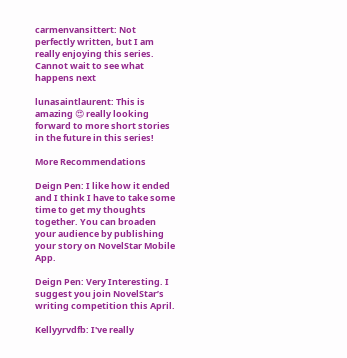carmenvansittert: Not perfectly written, but I am really enjoying this series. Cannot wait to see what happens next

lunasaintlaurent: This is amazing 😍 really looking forward to more short stories in the future in this series!

More Recommendations

Deign Pen: I like how it ended and I think I have to take some time to get my thoughts together. You can broaden your audience by publishing your story on NovelStar Mobile App.

Deign Pen: Very Interesting. I suggest you join NovelStar’s writing competition this April.

Kellyyrvdfb: I've really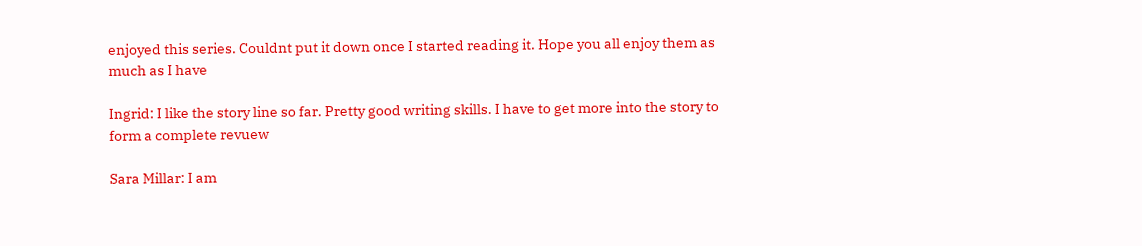enjoyed this series. Couldnt put it down once I started reading it. Hope you all enjoy them as much as I have

Ingrid: I like the story line so far. Pretty good writing skills. I have to get more into the story to form a complete revuew

Sara Millar: I am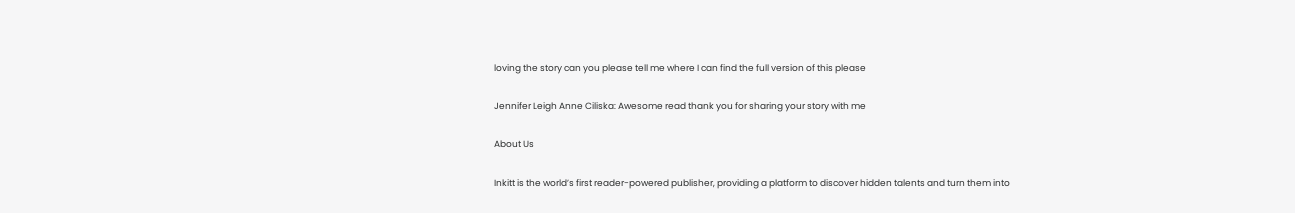loving the story can you please tell me where I can find the full version of this please

Jennifer Leigh Anne Ciliska: Awesome read thank you for sharing your story with me

About Us

Inkitt is the world’s first reader-powered publisher, providing a platform to discover hidden talents and turn them into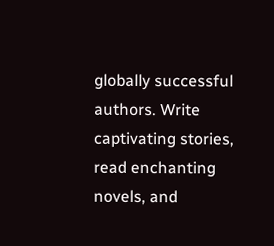globally successful authors. Write captivating stories, read enchanting novels, and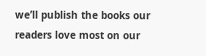we’ll publish the books our readers love most on our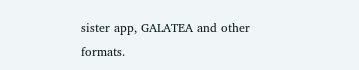sister app, GALATEA and other formats.